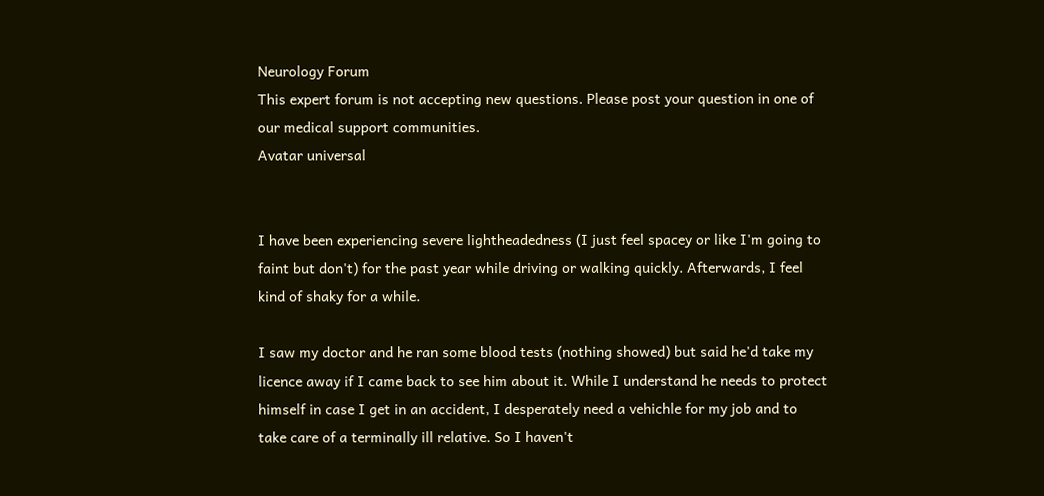Neurology Forum
This expert forum is not accepting new questions. Please post your question in one of our medical support communities.
Avatar universal


I have been experiencing severe lightheadedness (I just feel spacey or like I'm going to faint but don't) for the past year while driving or walking quickly. Afterwards, I feel kind of shaky for a while.

I saw my doctor and he ran some blood tests (nothing showed) but said he'd take my licence away if I came back to see him about it. While I understand he needs to protect himself in case I get in an accident, I desperately need a vehichle for my job and to take care of a terminally ill relative. So I haven't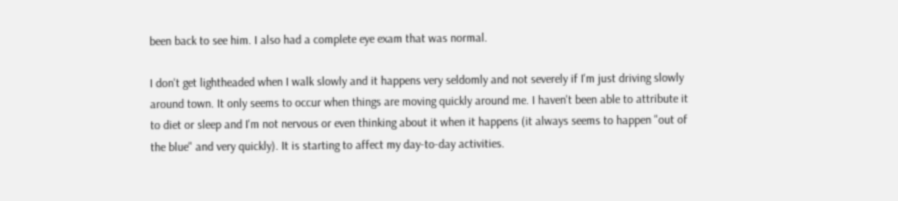been back to see him. I also had a complete eye exam that was normal.

I don't get lightheaded when I walk slowly and it happens very seldomly and not severely if I'm just driving slowly around town. It only seems to occur when things are moving quickly around me. I haven't been able to attribute it to diet or sleep and I'm not nervous or even thinking about it when it happens (it always seems to happen "out of the blue" and very quickly). It is starting to affect my day-to-day activities.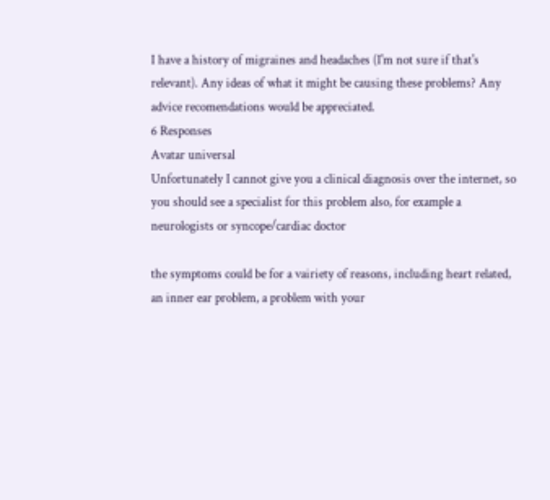I have a history of migraines and headaches (I'm not sure if that's relevant). Any ideas of what it might be causing these problems? Any advice recomendations would be appreciated.
6 Responses
Avatar universal
Unfortunately I cannot give you a clinical diagnosis over the internet, so you should see a specialist for this problem also, for example a neurologists or syncope/cardiac doctor

the symptoms could be for a vairiety of reasons, including heart related, an inner ear problem, a problem with your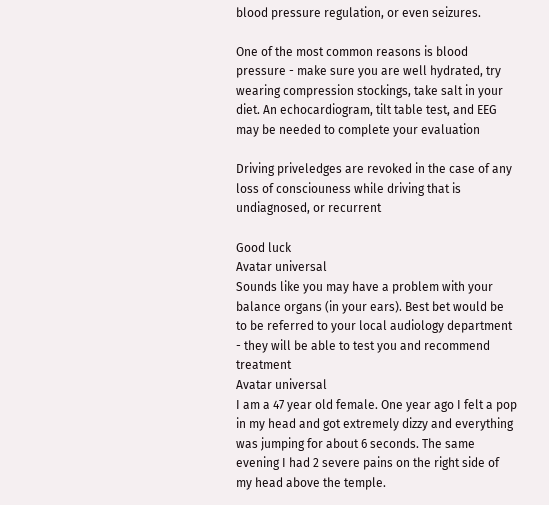blood pressure regulation, or even seizures.

One of the most common reasons is blood pressure - make sure you are well hydrated, try wearing compression stockings, take salt in your diet. An echocardiogram, tilt table test, and EEG may be needed to complete your evaluation

Driving priveledges are revoked in the case of any loss of consciouness while driving that is undiagnosed, or recurrent

Good luck
Avatar universal
Sounds like you may have a problem with your balance organs (in your ears). Best bet would be to be referred to your local audiology department - they will be able to test you and recommend treatment
Avatar universal
I am a 47 year old female. One year ago I felt a pop in my head and got extremely dizzy and everything was jumping for about 6 seconds. The same
evening I had 2 severe pains on the right side of my head above the temple.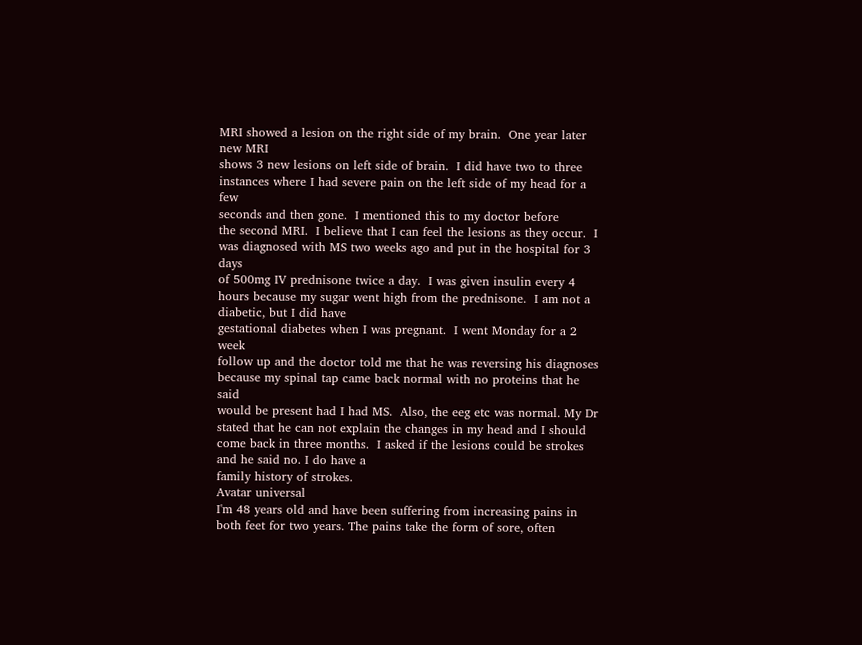MRI showed a lesion on the right side of my brain.  One year later new MRI
shows 3 new lesions on left side of brain.  I did have two to three
instances where I had severe pain on the left side of my head for a few
seconds and then gone.  I mentioned this to my doctor before
the second MRI.  I believe that I can feel the lesions as they occur.  I
was diagnosed with MS two weeks ago and put in the hospital for 3 days
of 500mg IV prednisone twice a day.  I was given insulin every 4 hours because my sugar went high from the prednisone.  I am not a diabetic, but I did have
gestational diabetes when I was pregnant.  I went Monday for a 2 week
follow up and the doctor told me that he was reversing his diagnoses
because my spinal tap came back normal with no proteins that he said
would be present had I had MS.  Also, the eeg etc was normal. My Dr stated that he can not explain the changes in my head and I should come back in three months.  I asked if the lesions could be strokes and he said no. I do have a
family history of strokes.
Avatar universal
I'm 48 years old and have been suffering from increasing pains in both feet for two years. The pains take the form of sore, often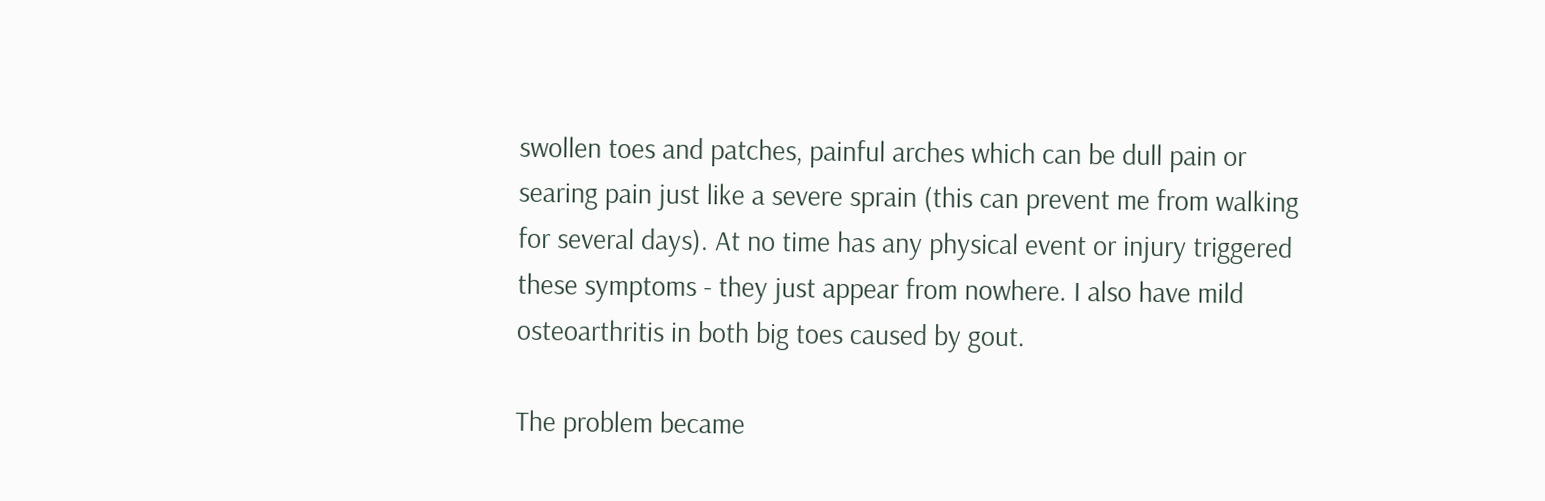swollen toes and patches, painful arches which can be dull pain or searing pain just like a severe sprain (this can prevent me from walking for several days). At no time has any physical event or injury triggered these symptoms - they just appear from nowhere. I also have mild osteoarthritis in both big toes caused by gout.

The problem became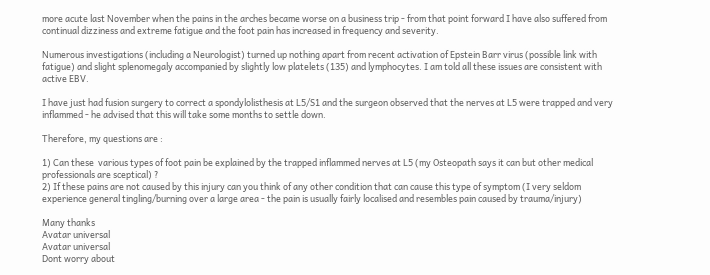more acute last November when the pains in the arches became worse on a business trip - from that point forward I have also suffered from continual dizziness and extreme fatigue and the foot pain has increased in frequency and severity.

Numerous investigations (including a Neurologist) turned up nothing apart from recent activation of Epstein Barr virus (possible link with fatigue) and slight splenomegaly accompanied by slightly low platelets (135) and lymphocytes. I am told all these issues are consistent with active EBV.

I have just had fusion surgery to correct a spondylolisthesis at L5/S1 and the surgeon observed that the nerves at L5 were trapped and very inflammed - he advised that this will take some months to settle down.

Therefore, my questions are :

1) Can these  various types of foot pain be explained by the trapped inflammed nerves at L5 (my Osteopath says it can but other medical professionals are sceptical) ?
2) If these pains are not caused by this injury can you think of any other condition that can cause this type of symptom (I very seldom experience general tingling/burning over a large area - the pain is usually fairly localised and resembles pain caused by trauma/injury)

Many thanks
Avatar universal
Avatar universal
Dont worry about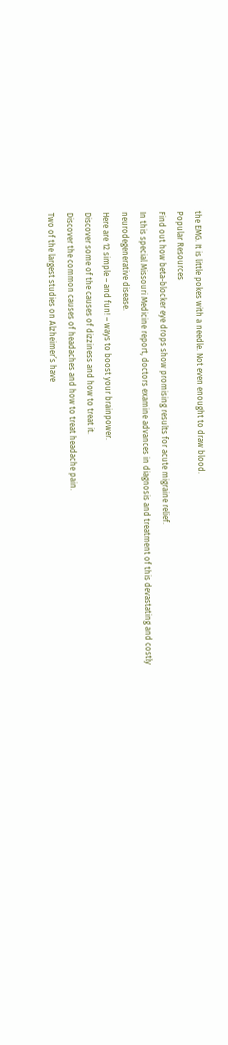the EMG. It is little pokes with a needle. Not even enought to draw blood.
Popular Resources
Find out how beta-blocker eye drops show promising results for acute migraine relief.
In this special Missouri Medicine report, doctors examine advances in diagnosis and treatment of this devastating and costly neurodegenerative disease.
Here are 12 simple – and fun! – ways to boost your brainpower.
Discover some of the causes of dizziness and how to treat it.
Discover the common causes of headaches and how to treat headache pain.
Two of the largest studies on Alzheimer’s have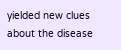yielded new clues about the disease